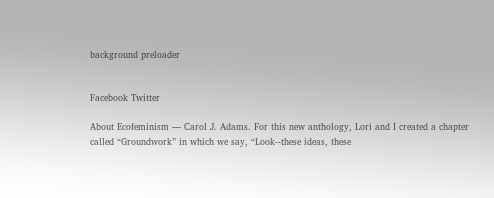background preloader


Facebook Twitter

About Ecofeminism — Carol J. Adams. For this new anthology, Lori and I created a chapter called “Groundwork” in which we say, “Look--these ideas, these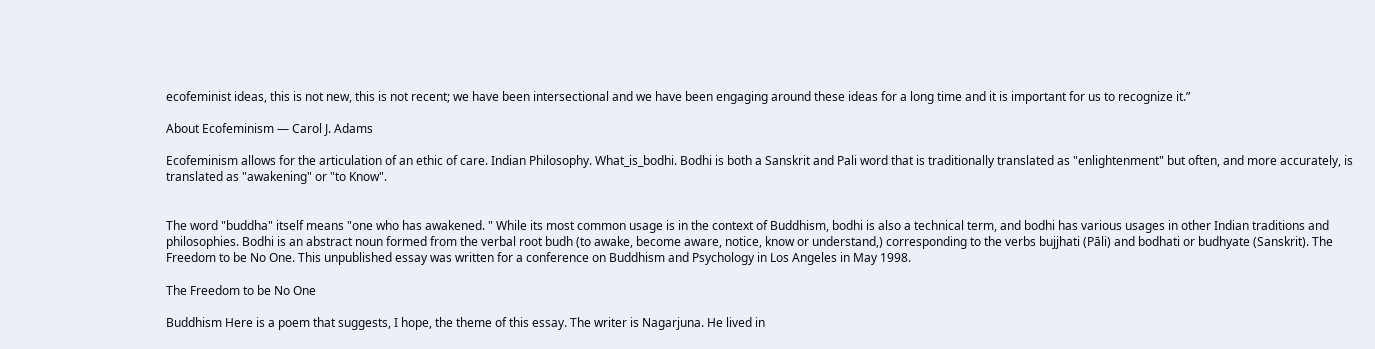ecofeminist ideas, this is not new, this is not recent; we have been intersectional and we have been engaging around these ideas for a long time and it is important for us to recognize it.”

About Ecofeminism — Carol J. Adams

Ecofeminism allows for the articulation of an ethic of care. Indian Philosophy. What_is_bodhi. Bodhi is both a Sanskrit and Pali word that is traditionally translated as "enlightenment" but often, and more accurately, is translated as "awakening" or "to Know".


The word "buddha" itself means "one who has awakened. " While its most common usage is in the context of Buddhism, bodhi is also a technical term, and bodhi has various usages in other Indian traditions and philosophies. Bodhi is an abstract noun formed from the verbal root budh (to awake, become aware, notice, know or understand,) corresponding to the verbs bujjhati (Pāli) and bodhati or budhyate (Sanskrit). The Freedom to be No One. This unpublished essay was written for a conference on Buddhism and Psychology in Los Angeles in May 1998.

The Freedom to be No One

Buddhism Here is a poem that suggests, I hope, the theme of this essay. The writer is Nagarjuna. He lived in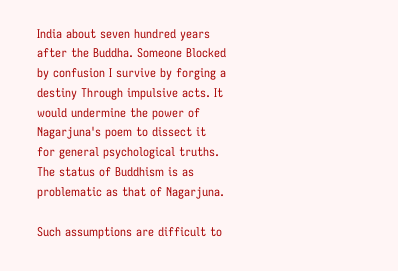India about seven hundred years after the Buddha. Someone Blocked by confusion I survive by forging a destiny Through impulsive acts. It would undermine the power of Nagarjuna's poem to dissect it for general psychological truths. The status of Buddhism is as problematic as that of Nagarjuna.

Such assumptions are difficult to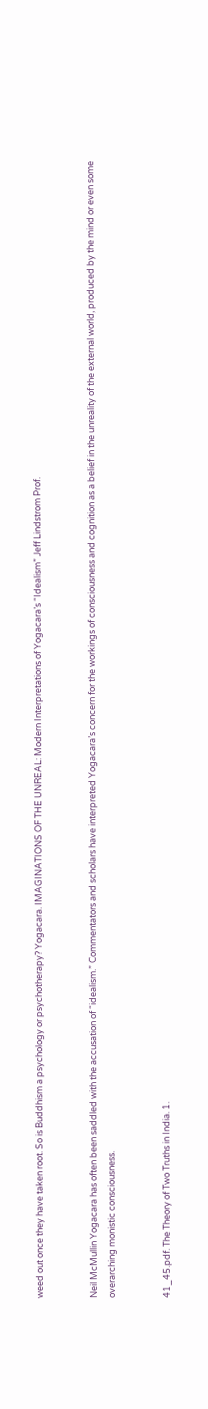weed out once they have taken root. So is Buddhism a psychology or psychotherapy? Yogacara. IMAGINATIONS OF THE UNREAL: Modern Interpretations of Yogacara’s “Idealism” Jeff Lindstrom Prof.


Neil McMullin Yogacara has often been saddled with the accusation of “idealism.” Commentators and scholars have interpreted Yogacara’s concern for the workings of consciousness and cognition as a belief in the unreality of the external world, produced by the mind or even some overarching monistic consciousness.


41_45.pdf. The Theory of Two Truths in India. 1.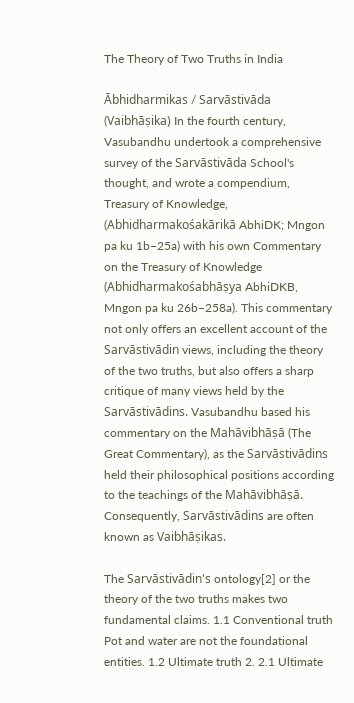The Theory of Two Truths in India

Ābhidharmikas / Sarvāstivāda (Vaibhāṣika) In the fourth century, Vasubandhu undertook a comprehensive survey of the Sarvāstivāda School's thought, and wrote a compendium, Treasury of Knowledge, (Abhidharmakośakārikā AbhiDK; Mngon pa ku 1b–25a) with his own Commentary on the Treasury of Knowledge (Abhidharmakośabhāṣya AbhiDKB, Mngon pa ku 26b–258a). This commentary not only offers an excellent account of the Sarvāstivādin views, including the theory of the two truths, but also offers a sharp critique of many views held by the Sarvāstivādins. Vasubandhu based his commentary on the Mahāvibhāṣā (The Great Commentary), as the Sarvāstivādins held their philosophical positions according to the teachings of the Mahāvibhāṣā. Consequently, Sarvāstivādins are often known as Vaibhāṣikas.

The Sarvāstivādin's ontology[2] or the theory of the two truths makes two fundamental claims. 1.1 Conventional truth Pot and water are not the foundational entities. 1.2 Ultimate truth 2. 2.1 Ultimate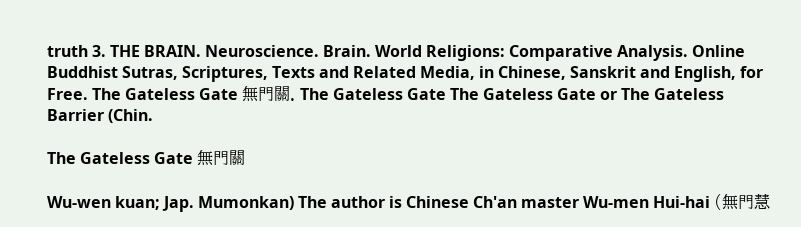truth 3. THE BRAIN. Neuroscience. Brain. World Religions: Comparative Analysis. Online Buddhist Sutras, Scriptures, Texts and Related Media, in Chinese, Sanskrit and English, for Free. The Gateless Gate 無門關. The Gateless Gate The Gateless Gate or The Gateless Barrier (Chin.

The Gateless Gate 無門關

Wu-wen kuan; Jap. Mumonkan) The author is Chinese Ch'an master Wu-men Hui-hai (無門慧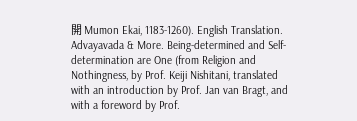開 Mumon Ekai, 1183-1260). English Translation. Advayavada & More. Being-determined and Self-determination are One (from Religion and Nothingness, by Prof. Keiji Nishitani, translated with an introduction by Prof. Jan van Bragt, and with a foreword by Prof.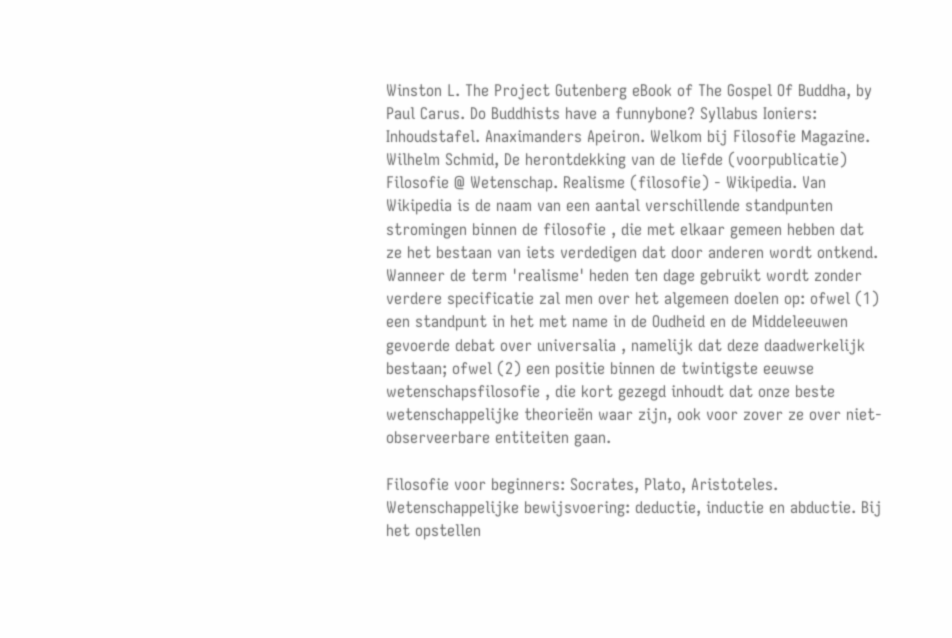Winston L. The Project Gutenberg eBook of The Gospel Of Buddha, by Paul Carus. Do Buddhists have a funnybone? Syllabus Ioniers: Inhoudstafel. Anaximanders Apeiron. Welkom bij Filosofie Magazine. Wilhelm Schmid, De herontdekking van de liefde (voorpublicatie) Filosofie @ Wetenschap. Realisme (filosofie) - Wikipedia. Van Wikipedia is de naam van een aantal verschillende standpunten stromingen binnen de filosofie , die met elkaar gemeen hebben dat ze het bestaan van iets verdedigen dat door anderen wordt ontkend. Wanneer de term 'realisme' heden ten dage gebruikt wordt zonder verdere specificatie zal men over het algemeen doelen op: ofwel (1) een standpunt in het met name in de Oudheid en de Middeleeuwen gevoerde debat over universalia , namelijk dat deze daadwerkelijk bestaan; ofwel (2) een positie binnen de twintigste eeuwse wetenschapsfilosofie , die kort gezegd inhoudt dat onze beste wetenschappelijke theorieën waar zijn, ook voor zover ze over niet-observeerbare entiteiten gaan.

Filosofie voor beginners: Socrates, Plato, Aristoteles. Wetenschappelijke bewijsvoering: deductie, inductie en abductie. Bij het opstellen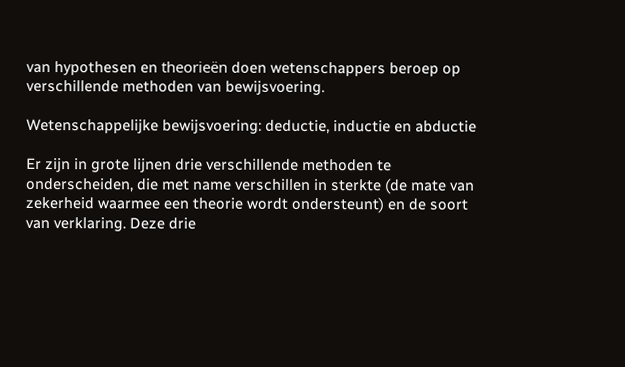van hypothesen en theorieën doen wetenschappers beroep op verschillende methoden van bewijsvoering.

Wetenschappelijke bewijsvoering: deductie, inductie en abductie

Er zijn in grote lijnen drie verschillende methoden te onderscheiden, die met name verschillen in sterkte (de mate van zekerheid waarmee een theorie wordt ondersteunt) en de soort van verklaring. Deze drie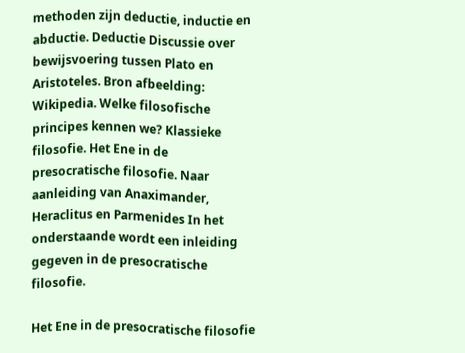methoden zijn deductie, inductie en abductie. Deductie Discussie over bewijsvoering tussen Plato en Aristoteles. Bron afbeelding: Wikipedia. Welke filosofische principes kennen we? Klassieke filosofie. Het Ene in de presocratische filosofie. Naar aanleiding van Anaximander, Heraclitus en Parmenides In het onderstaande wordt een inleiding gegeven in de presocratische filosofie.

Het Ene in de presocratische filosofie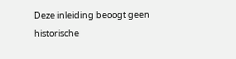Deze inleiding beoogt geen historische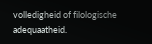volledigheid of filologische adequaatheid.